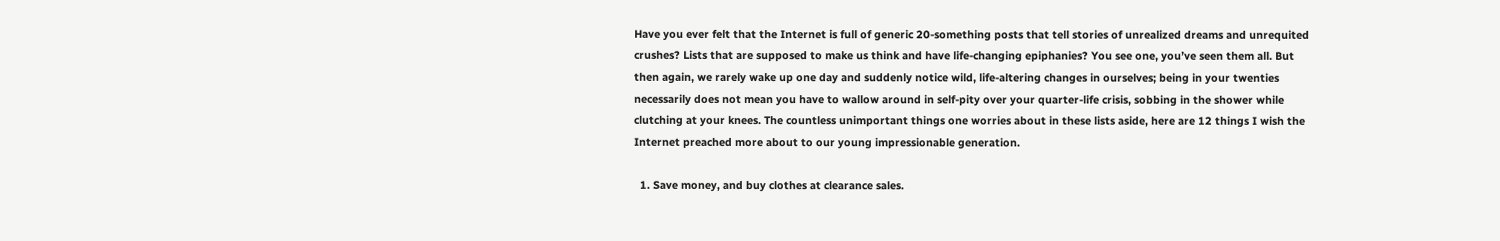Have you ever felt that the Internet is full of generic 20-something posts that tell stories of unrealized dreams and unrequited crushes? Lists that are supposed to make us think and have life-changing epiphanies? You see one, you’ve seen them all. But then again, we rarely wake up one day and suddenly notice wild, life-altering changes in ourselves; being in your twenties necessarily does not mean you have to wallow around in self-pity over your quarter-life crisis, sobbing in the shower while clutching at your knees. The countless unimportant things one worries about in these lists aside, here are 12 things I wish the Internet preached more about to our young impressionable generation.

  1. Save money, and buy clothes at clearance sales.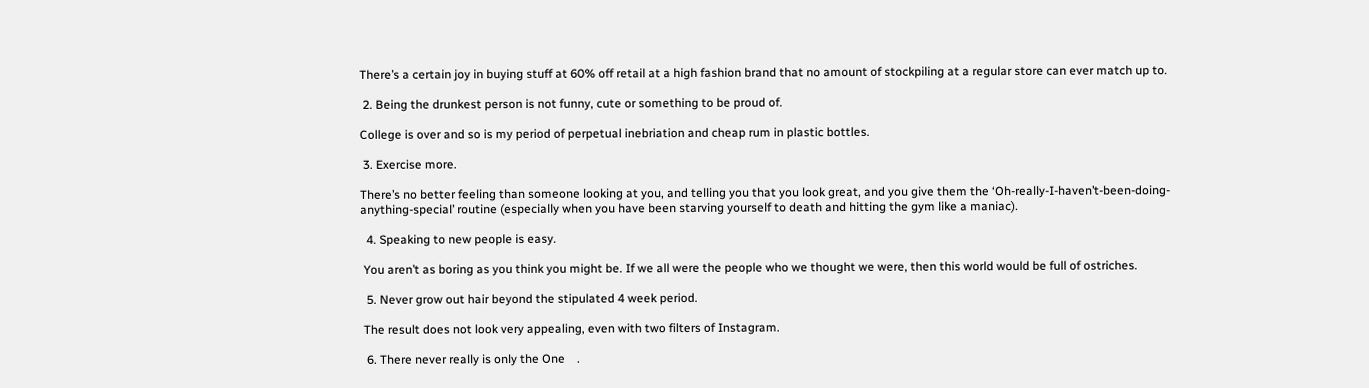There’s a certain joy in buying stuff at 60% off retail at a high fashion brand that no amount of stockpiling at a regular store can ever match up to.

 2. Being the drunkest person is not funny, cute or something to be proud of.

College is over and so is my period of perpetual inebriation and cheap rum in plastic bottles.

 3. Exercise more.

There’s no better feeling than someone looking at you, and telling you that you look great, and you give them the ‘Oh-really-I-haven’t-been-doing-anything-special’ routine (especially when you have been starving yourself to death and hitting the gym like a maniac).

  4. Speaking to new people is easy.

 You aren’t as boring as you think you might be. If we all were the people who we thought we were, then this world would be full of ostriches.

  5. Never grow out hair beyond the stipulated 4 week period.

 The result does not look very appealing, even with two filters of Instagram.

  6. There never really is only the One    .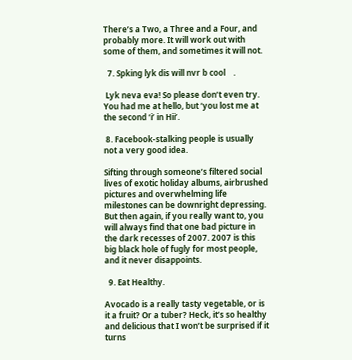There’s a Two, a Three and a Four, and probably more. It will work out with some of them, and sometimes it will not.

  7. Spking lyk dis will nvr b cool    .

 Lyk neva eva! So please don’t even try. You had me at hello, but ‘you lost me at the second ‘i’ in Hii’.

 8. Facebook-stalking people is usually not a very good idea.

Sifting through someone’s filtered social lives of exotic holiday albums, airbrushed pictures and overwhelming life milestones can be downright depressing. But then again, if you really want to, you will always find that one bad picture in the dark recesses of 2007. 2007 is this big black hole of fugly for most people, and it never disappoints.

  9. Eat Healthy.

Avocado is a really tasty vegetable, or is it a fruit? Or a tuber? Heck, it’s so healthy and delicious that I won’t be surprised if it turns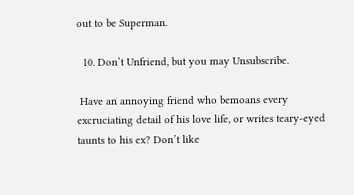out to be Superman.

  10. Don’t Unfriend, but you may Unsubscribe.

 Have an annoying friend who bemoans every excruciating detail of his love life, or writes teary-eyed taunts to his ex? Don’t like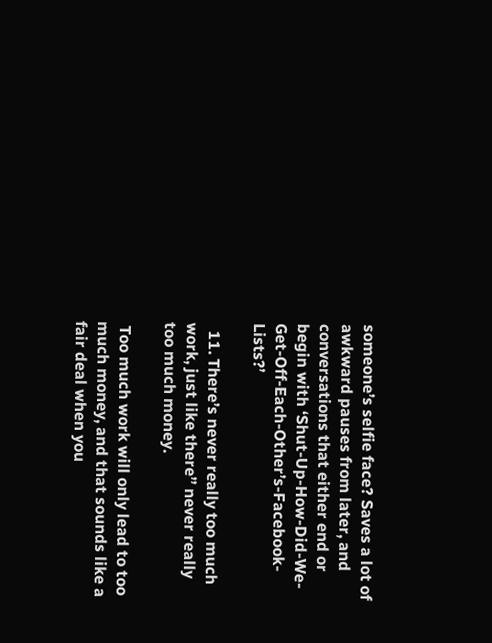someone’s selfie face? Saves a lot of awkward pauses from later, and conversations that either end or begin with ‘Shut-Up-How-Did-We-Get-Off-Each-Other’s-Facebook-Lists?’

  11. There’s never really too much work, just like there’’ never really too much money.

 Too much work will only lead to too much money, and that sounds like a fair deal when you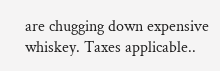are chugging down expensive whiskey. Taxes applicable..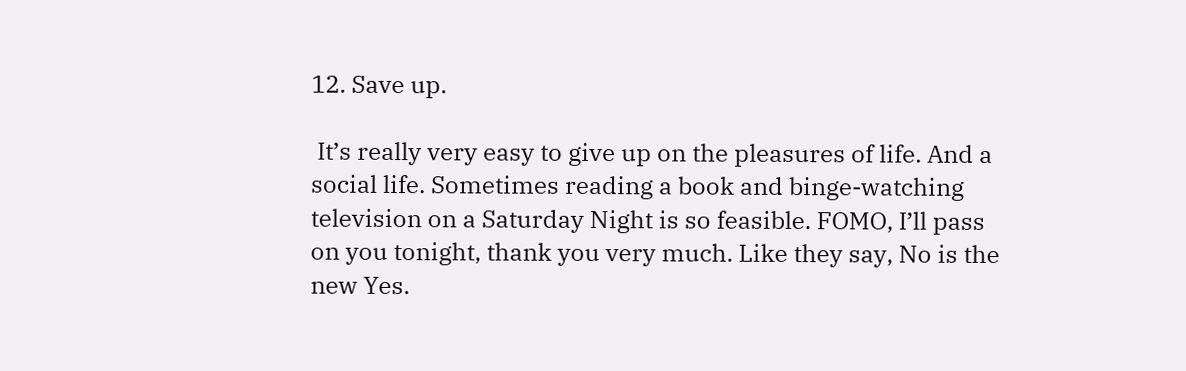12. Save up.

 It’s really very easy to give up on the pleasures of life. And a social life. Sometimes reading a book and binge-watching television on a Saturday Night is so feasible. FOMO, I’ll pass on you tonight, thank you very much. Like they say, No is the new Yes.